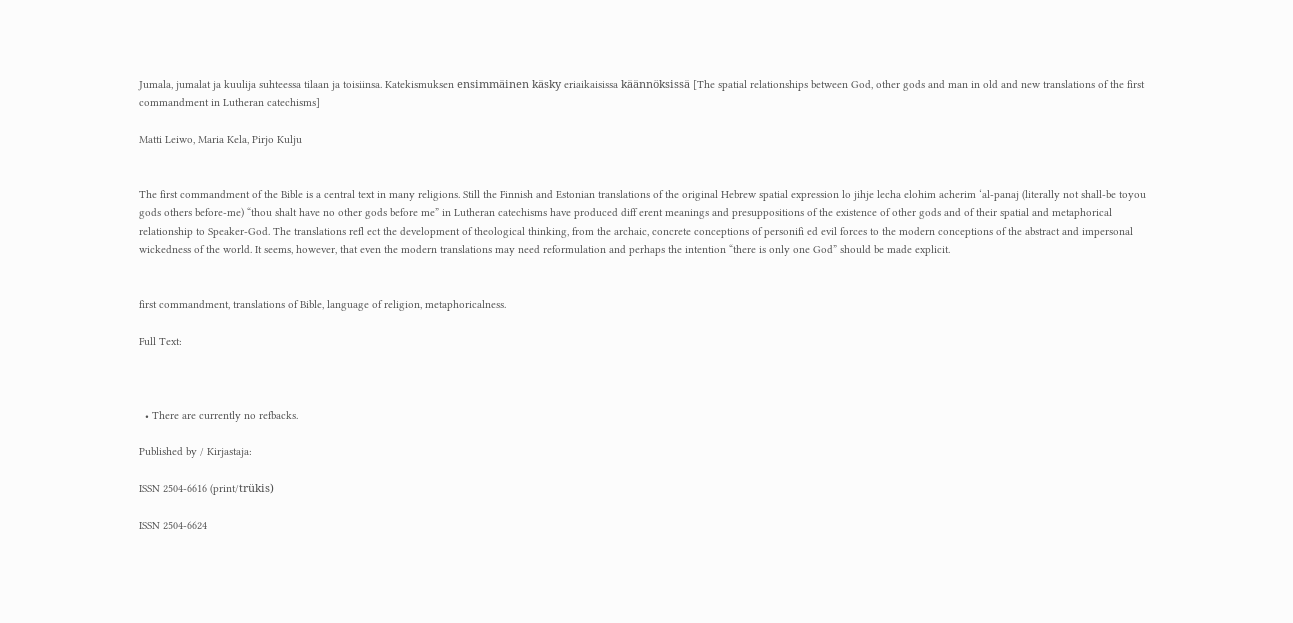Jumala, jumalat ja kuulija suhteessa tilaan ja toisiinsa. Katekismuksen ensimmäinen käsky eriaikaisissa käännöksissä [The spatial relationships between God, other gods and man in old and new translations of the first commandment in Lutheran catechisms]

Matti Leiwo, Maria Kela, Pirjo Kulju


The first commandment of the Bible is a central text in many religions. Still the Finnish and Estonian translations of the original Hebrew spatial expression lo jihje lecha elohim acherim ‘al-panaj (literally not shall-be toyou gods others before-me) “thou shalt have no other gods before me” in Lutheran catechisms have produced diff erent meanings and presuppositions of the existence of other gods and of their spatial and metaphorical relationship to Speaker-God. The translations refl ect the development of theological thinking, from the archaic, concrete conceptions of personifi ed evil forces to the modern conceptions of the abstract and impersonal wickedness of the world. It seems, however, that even the modern translations may need reformulation and perhaps the intention “there is only one God” should be made explicit.


first commandment, translations of Bible, language of religion, metaphoricalness.

Full Text:



  • There are currently no refbacks.

Published by / Kirjastaja:

ISSN 2504-6616 (print/trükis)

ISSN 2504-6624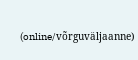(online/võrguväljaanne)